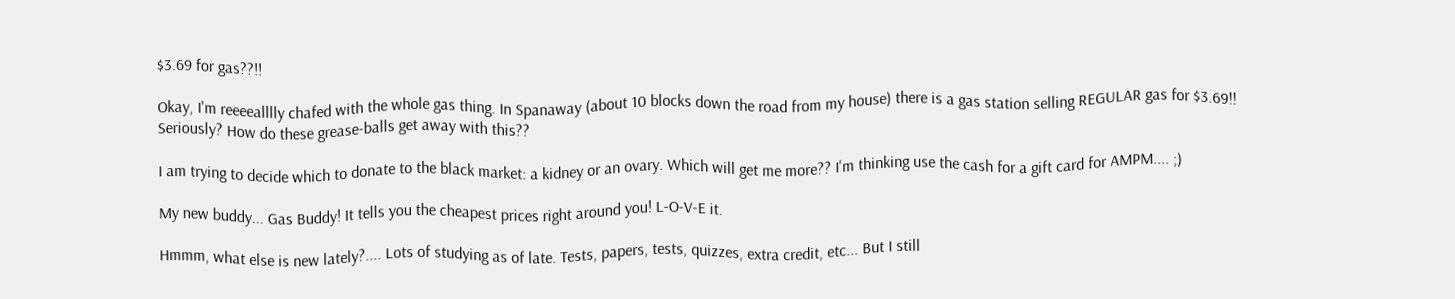$3.69 for gas??!!

Okay, I'm reeeealllly chafed with the whole gas thing. In Spanaway (about 10 blocks down the road from my house) there is a gas station selling REGULAR gas for $3.69!! Seriously? How do these grease-balls get away with this??

I am trying to decide which to donate to the black market: a kidney or an ovary. Which will get me more?? I'm thinking use the cash for a gift card for AMPM.... ;)

My new buddy... Gas Buddy! It tells you the cheapest prices right around you! L-O-V-E it.

Hmmm, what else is new lately?.... Lots of studying as of late. Tests, papers, tests, quizzes, extra credit, etc... But I still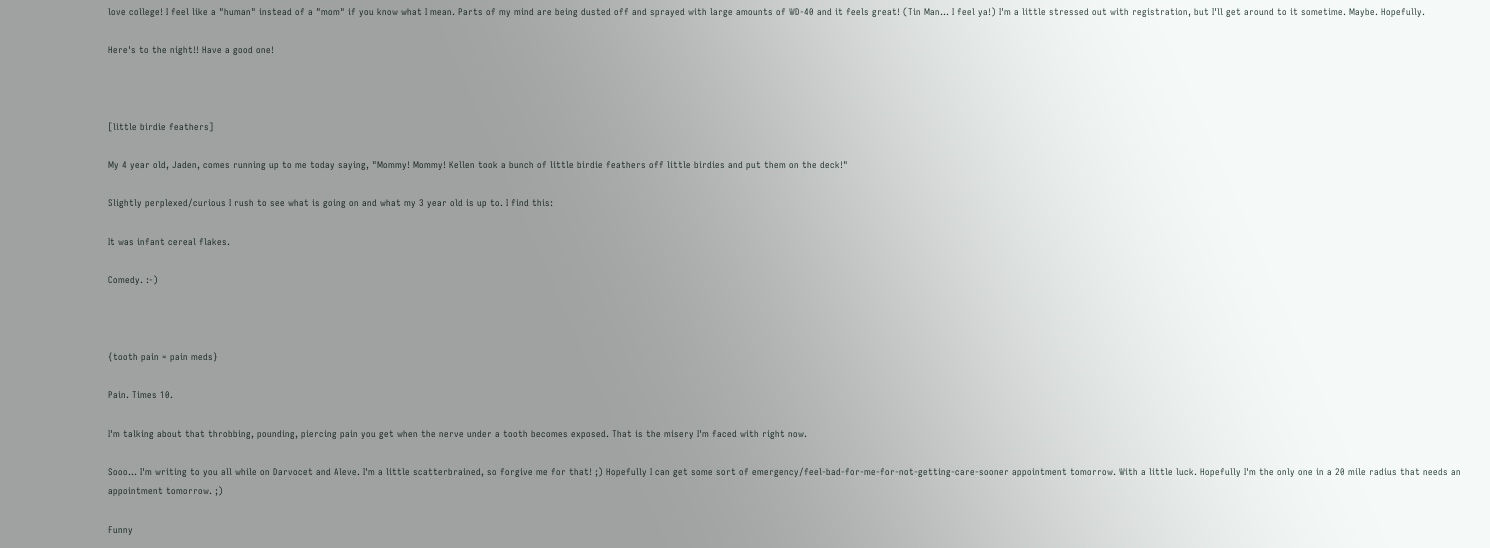love college! I feel like a "human" instead of a "mom" if you know what I mean. Parts of my mind are being dusted off and sprayed with large amounts of WD-40 and it feels great! (Tin Man... I feel ya!) I'm a little stressed out with registration, but I'll get around to it sometime. Maybe. Hopefully.

Here's to the night!! Have a good one!



[little birdie feathers]

My 4 year old, Jaden, comes running up to me today saying, "Mommy! Mommy! Kellen took a bunch of little birdie feathers off little birdies and put them on the deck!"

Slightly perplexed/curious I rush to see what is going on and what my 3 year old is up to. I find this:

It was infant cereal flakes.

Comedy. :-)



{tooth pain = pain meds}

Pain. Times 10.

I'm talking about that throbbing, pounding, piercing pain you get when the nerve under a tooth becomes exposed. That is the misery I'm faced with right now.

Sooo... I'm writing to you all while on Darvocet and Aleve. I'm a little scatterbrained, so forgive me for that! ;) Hopefully I can get some sort of emergency/feel-bad-for-me-for-not-getting-care-sooner appointment tomorrow. With a little luck. Hopefully I'm the only one in a 20 mile radius that needs an appointment tomorrow. ;)

Funny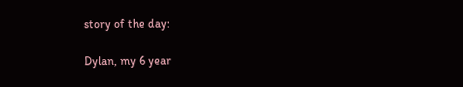story of the day:

Dylan, my 6 year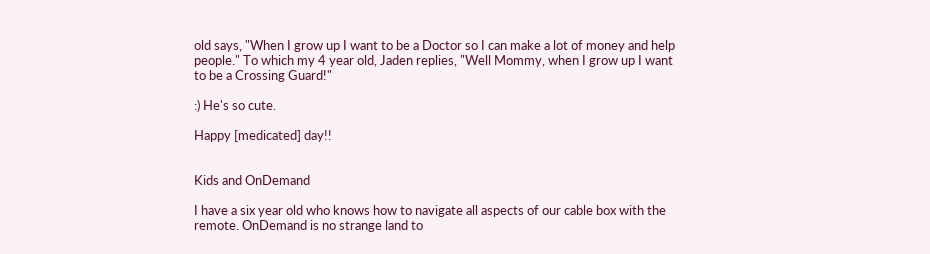old says, "When I grow up I want to be a Doctor so I can make a lot of money and help people." To which my 4 year old, Jaden replies, "Well Mommy, when I grow up I want to be a Crossing Guard!"

:) He's so cute.

Happy [medicated] day!!


Kids and OnDemand

I have a six year old who knows how to navigate all aspects of our cable box with the remote. OnDemand is no strange land to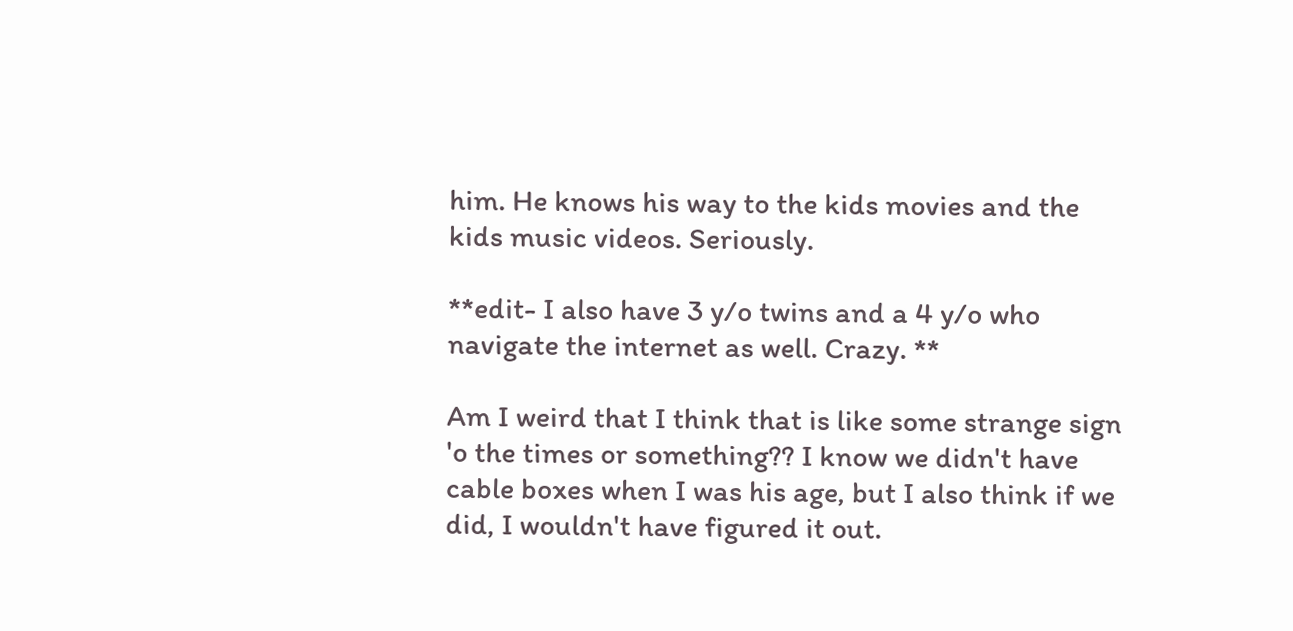him. He knows his way to the kids movies and the kids music videos. Seriously.

**edit- I also have 3 y/o twins and a 4 y/o who navigate the internet as well. Crazy. **

Am I weird that I think that is like some strange sign 'o the times or something?? I know we didn't have cable boxes when I was his age, but I also think if we did, I wouldn't have figured it out.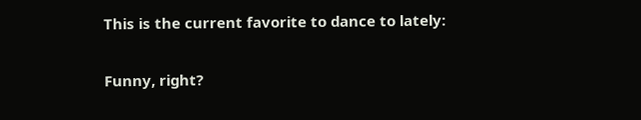This is the current favorite to dance to lately:

Funny, right?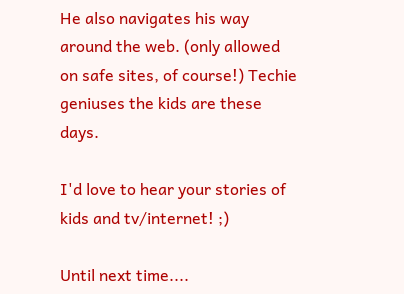He also navigates his way around the web. (only allowed on safe sites, of course!) Techie geniuses the kids are these days.

I'd love to hear your stories of kids and tv/internet! ;)

Until next time....